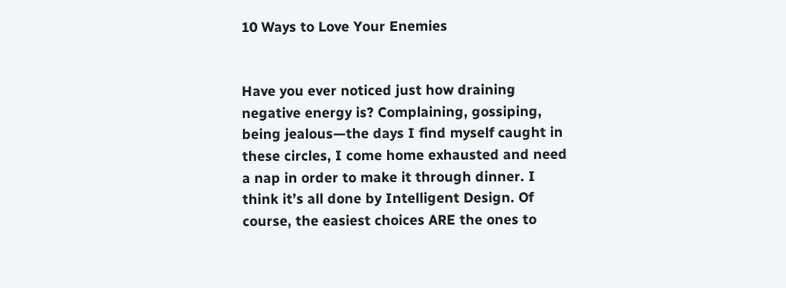10 Ways to Love Your Enemies


Have you ever noticed just how draining negative energy is? Complaining, gossiping, being jealous—the days I find myself caught in these circles, I come home exhausted and need a nap in order to make it through dinner. I think it’s all done by Intelligent Design. Of course, the easiest choices ARE the ones to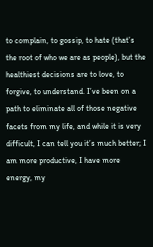to complain, to gossip, to hate (that’s the root of who we are as people), but the healthiest decisions are to love, to forgive, to understand. I’ve been on a path to eliminate all of those negative facets from my life, and while it is very difficult, I can tell you it’s much better; I am more productive, I have more energy, my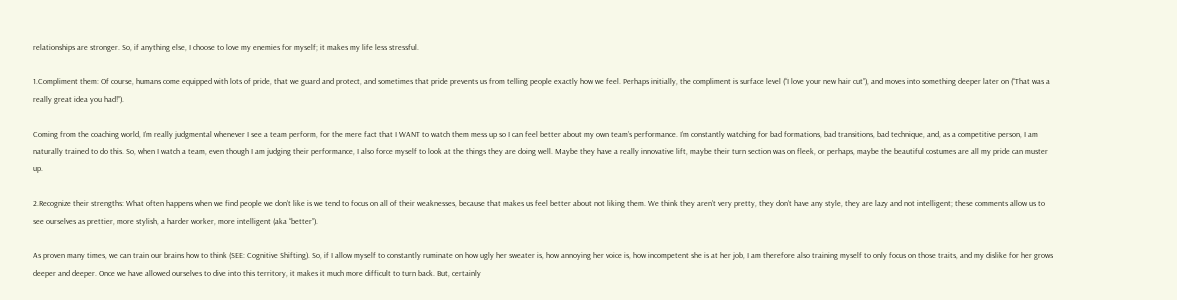relationships are stronger. So, if anything else, I choose to love my enemies for myself; it makes my life less stressful.

1.Compliment them: Of course, humans come equipped with lots of pride, that we guard and protect, and sometimes that pride prevents us from telling people exactly how we feel. Perhaps initially, the compliment is surface level (“I love your new hair cut”), and moves into something deeper later on (“That was a really great idea you had!”).

Coming from the coaching world, I’m really judgmental whenever I see a team perform, for the mere fact that I WANT to watch them mess up so I can feel better about my own team’s performance. I’m constantly watching for bad formations, bad transitions, bad technique, and, as a competitive person, I am naturally trained to do this. So, when I watch a team, even though I am judging their performance, I also force myself to look at the things they are doing well. Maybe they have a really innovative lift, maybe their turn section was on fleek, or perhaps, maybe the beautiful costumes are all my pride can muster up.

2.Recognize their strengths: What often happens when we find people we don’t like is we tend to focus on all of their weaknesses, because that makes us feel better about not liking them. We think they aren’t very pretty, they don’t have any style, they are lazy and not intelligent; these comments allow us to see ourselves as prettier, more stylish, a harder worker, more intelligent (aka “better”).

As proven many times, we can train our brains how to think (SEE: Cognitive Shifting). So, if I allow myself to constantly ruminate on how ugly her sweater is, how annoying her voice is, how incompetent she is at her job, I am therefore also training myself to only focus on those traits, and my dislike for her grows deeper and deeper. Once we have allowed ourselves to dive into this territory, it makes it much more difficult to turn back. But, certainly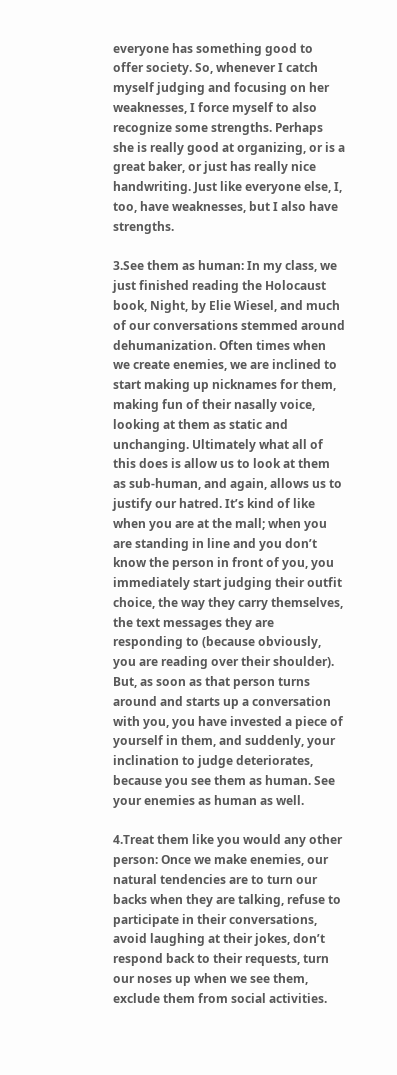everyone has something good to offer society. So, whenever I catch myself judging and focusing on her weaknesses, I force myself to also recognize some strengths. Perhaps she is really good at organizing, or is a great baker, or just has really nice handwriting. Just like everyone else, I, too, have weaknesses, but I also have strengths.

3.See them as human: In my class, we just finished reading the Holocaust book, Night, by Elie Wiesel, and much of our conversations stemmed around dehumanization. Often times when we create enemies, we are inclined to start making up nicknames for them, making fun of their nasally voice, looking at them as static and unchanging. Ultimately what all of this does is allow us to look at them as sub-human, and again, allows us to justify our hatred. It’s kind of like when you are at the mall; when you are standing in line and you don’t know the person in front of you, you immediately start judging their outfit choice, the way they carry themselves, the text messages they are responding to (because obviously, you are reading over their shoulder). But, as soon as that person turns around and starts up a conversation with you, you have invested a piece of yourself in them, and suddenly, your inclination to judge deteriorates, because you see them as human. See your enemies as human as well.

4.Treat them like you would any other person: Once we make enemies, our natural tendencies are to turn our backs when they are talking, refuse to participate in their conversations, avoid laughing at their jokes, don’t respond back to their requests, turn our noses up when we see them, exclude them from social activities.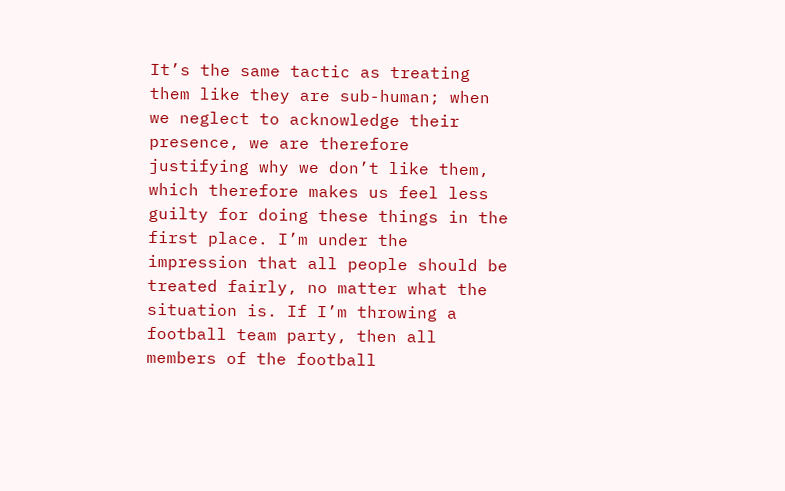It’s the same tactic as treating them like they are sub-human; when we neglect to acknowledge their presence, we are therefore justifying why we don’t like them, which therefore makes us feel less guilty for doing these things in the first place. I’m under the impression that all people should be treated fairly, no matter what the situation is. If I’m throwing a football team party, then all members of the football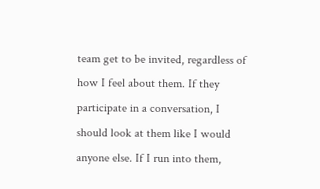team get to be invited, regardless of how I feel about them. If they participate in a conversation, I should look at them like I would anyone else. If I run into them,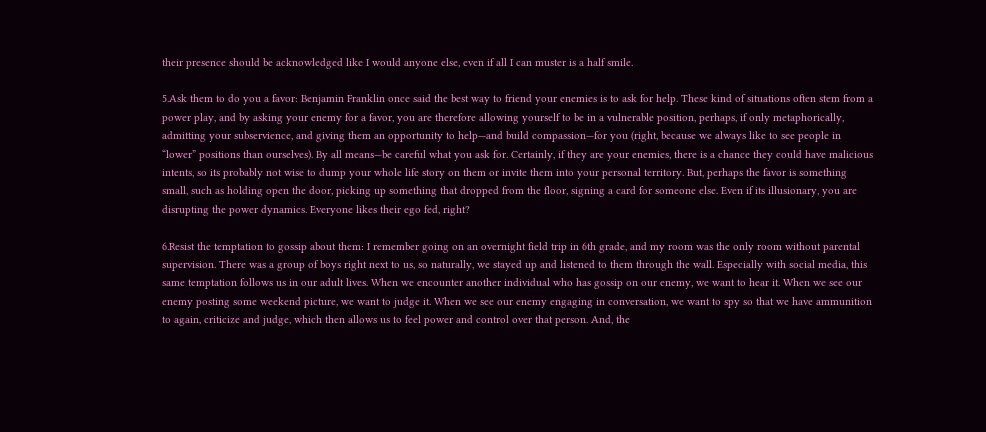their presence should be acknowledged like I would anyone else, even if all I can muster is a half smile.

5.Ask them to do you a favor: Benjamin Franklin once said the best way to friend your enemies is to ask for help. These kind of situations often stem from a power play, and by asking your enemy for a favor, you are therefore allowing yourself to be in a vulnerable position, perhaps, if only metaphorically, admitting your subservience, and giving them an opportunity to help—and build compassion—for you (right, because we always like to see people in “lower” positions than ourselves). By all means—be careful what you ask for. Certainly, if they are your enemies, there is a chance they could have malicious intents, so its probably not wise to dump your whole life story on them or invite them into your personal territory. But, perhaps the favor is something small, such as holding open the door, picking up something that dropped from the floor, signing a card for someone else. Even if its illusionary, you are disrupting the power dynamics. Everyone likes their ego fed, right?

6.Resist the temptation to gossip about them: I remember going on an overnight field trip in 6th grade, and my room was the only room without parental supervision. There was a group of boys right next to us, so naturally, we stayed up and listened to them through the wall. Especially with social media, this same temptation follows us in our adult lives. When we encounter another individual who has gossip on our enemy, we want to hear it. When we see our enemy posting some weekend picture, we want to judge it. When we see our enemy engaging in conversation, we want to spy so that we have ammunition to again, criticize and judge, which then allows us to feel power and control over that person. And, the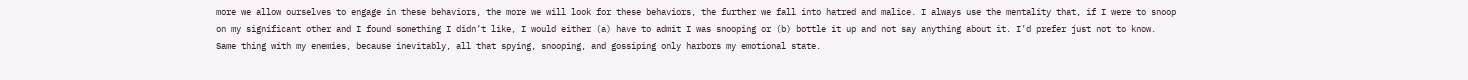more we allow ourselves to engage in these behaviors, the more we will look for these behaviors, the further we fall into hatred and malice. I always use the mentality that, if I were to snoop on my significant other and I found something I didn’t like, I would either (a) have to admit I was snooping or (b) bottle it up and not say anything about it. I’d prefer just not to know. Same thing with my enemies, because inevitably, all that spying, snooping, and gossiping only harbors my emotional state.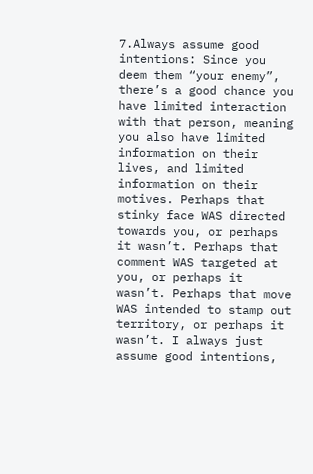7.Always assume good intentions: Since you deem them “your enemy”, there’s a good chance you have limited interaction with that person, meaning you also have limited information on their lives, and limited information on their motives. Perhaps that stinky face WAS directed towards you, or perhaps it wasn’t. Perhaps that comment WAS targeted at you, or perhaps it wasn’t. Perhaps that move WAS intended to stamp out territory, or perhaps it wasn’t. I always just assume good intentions,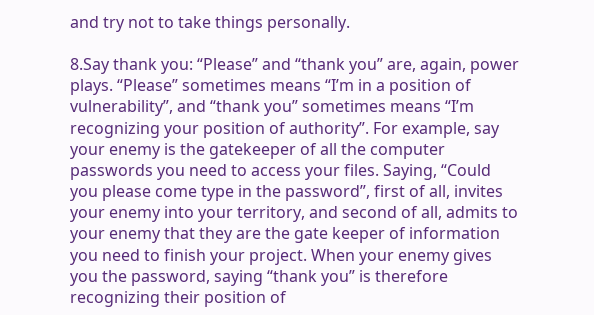and try not to take things personally.

8.Say thank you: “Please” and “thank you” are, again, power plays. “Please” sometimes means “I’m in a position of vulnerability”, and “thank you” sometimes means “I’m recognizing your position of authority”. For example, say your enemy is the gatekeeper of all the computer passwords you need to access your files. Saying, “Could you please come type in the password”, first of all, invites your enemy into your territory, and second of all, admits to your enemy that they are the gate keeper of information you need to finish your project. When your enemy gives you the password, saying “thank you” is therefore recognizing their position of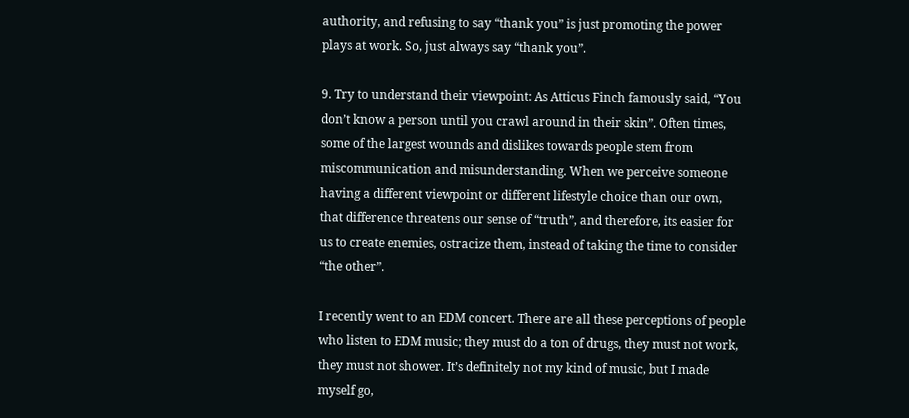authority, and refusing to say “thank you” is just promoting the power plays at work. So, just always say “thank you”.

9. Try to understand their viewpoint: As Atticus Finch famously said, “You don’t know a person until you crawl around in their skin”. Often times, some of the largest wounds and dislikes towards people stem from miscommunication and misunderstanding. When we perceive someone having a different viewpoint or different lifestyle choice than our own, that difference threatens our sense of “truth”, and therefore, its easier for us to create enemies, ostracize them, instead of taking the time to consider “the other”.

I recently went to an EDM concert. There are all these perceptions of people who listen to EDM music; they must do a ton of drugs, they must not work, they must not shower. It’s definitely not my kind of music, but I made myself go,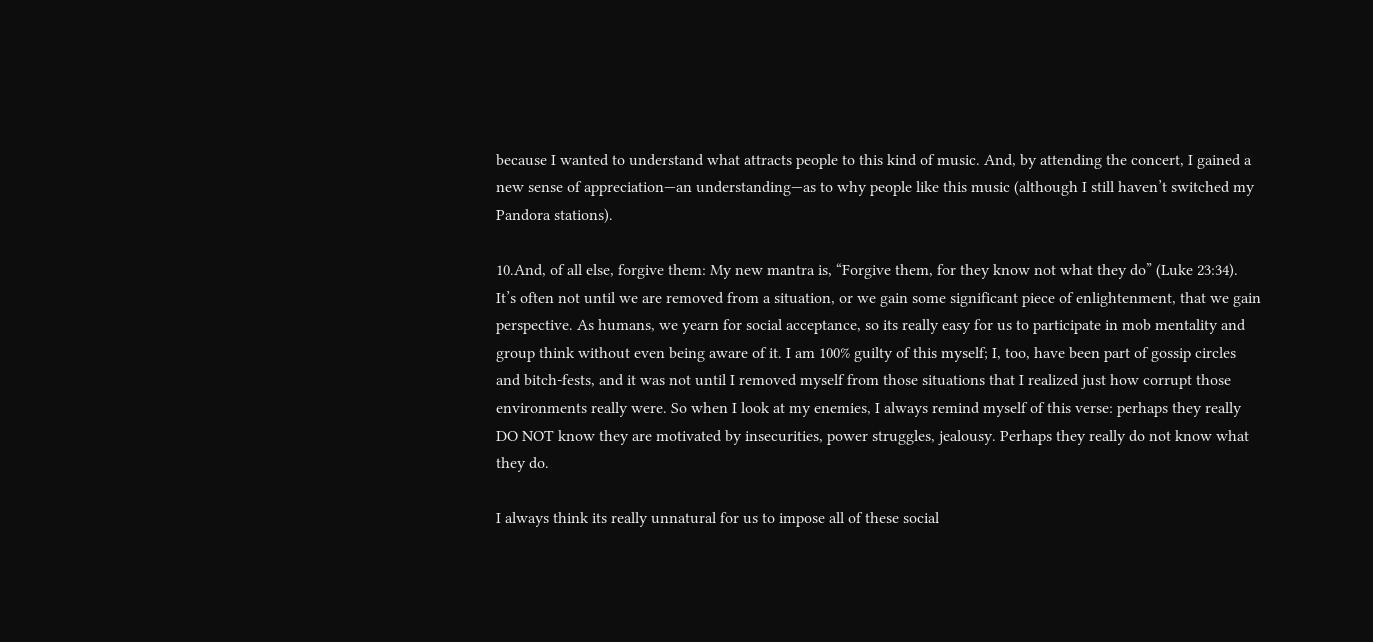because I wanted to understand what attracts people to this kind of music. And, by attending the concert, I gained a new sense of appreciation—an understanding—as to why people like this music (although I still haven’t switched my Pandora stations).

10.And, of all else, forgive them: My new mantra is, “Forgive them, for they know not what they do” (Luke 23:34). It’s often not until we are removed from a situation, or we gain some significant piece of enlightenment, that we gain perspective. As humans, we yearn for social acceptance, so its really easy for us to participate in mob mentality and group think without even being aware of it. I am 100% guilty of this myself; I, too, have been part of gossip circles and bitch-fests, and it was not until I removed myself from those situations that I realized just how corrupt those environments really were. So when I look at my enemies, I always remind myself of this verse: perhaps they really DO NOT know they are motivated by insecurities, power struggles, jealousy. Perhaps they really do not know what they do.

I always think its really unnatural for us to impose all of these social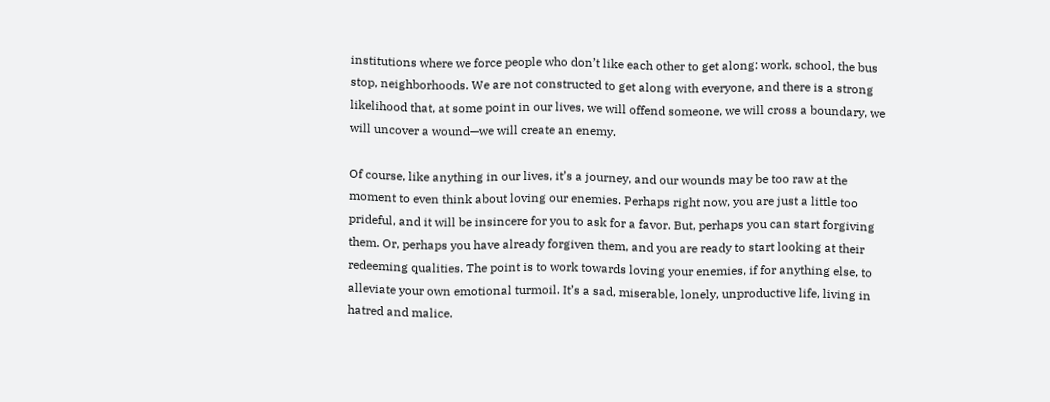institutions where we force people who don’t like each other to get along: work, school, the bus stop, neighborhoods. We are not constructed to get along with everyone, and there is a strong likelihood that, at some point in our lives, we will offend someone, we will cross a boundary, we will uncover a wound—we will create an enemy.

Of course, like anything in our lives, it’s a journey, and our wounds may be too raw at the moment to even think about loving our enemies. Perhaps right now, you are just a little too prideful, and it will be insincere for you to ask for a favor. But, perhaps you can start forgiving them. Or, perhaps you have already forgiven them, and you are ready to start looking at their redeeming qualities. The point is to work towards loving your enemies, if for anything else, to alleviate your own emotional turmoil. It’s a sad, miserable, lonely, unproductive life, living in hatred and malice.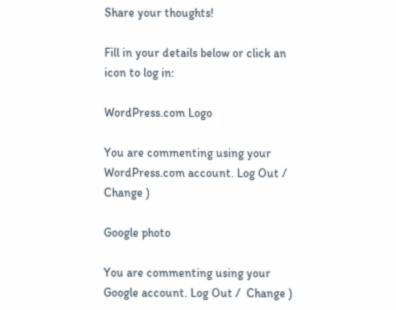Share your thoughts!

Fill in your details below or click an icon to log in:

WordPress.com Logo

You are commenting using your WordPress.com account. Log Out /  Change )

Google photo

You are commenting using your Google account. Log Out /  Change )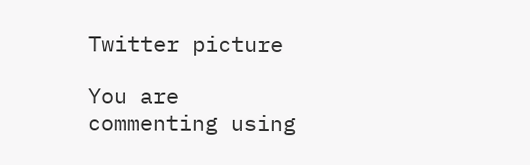Twitter picture

You are commenting using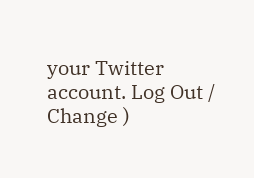your Twitter account. Log Out /  Change )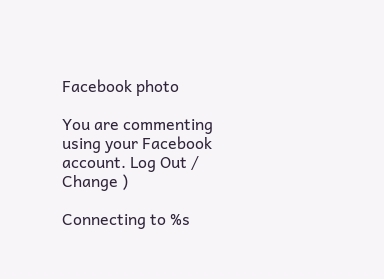Facebook photo

You are commenting using your Facebook account. Log Out /  Change )

Connecting to %s